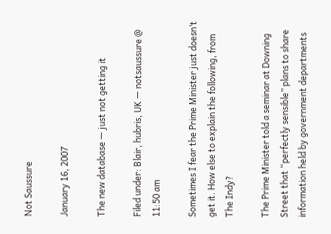Not Saussure

January 16, 2007

The new database — just not getting it

Filed under: Blair, hubris, UK — notsaussure @ 11:50 am

Sometimes I fear the Prime Minister just doesn’t get it. How else to explain the following, from The Indy?

The Prime Minister told a seminar at Downing Street that “perfectly sensible” plans to share information held by government departments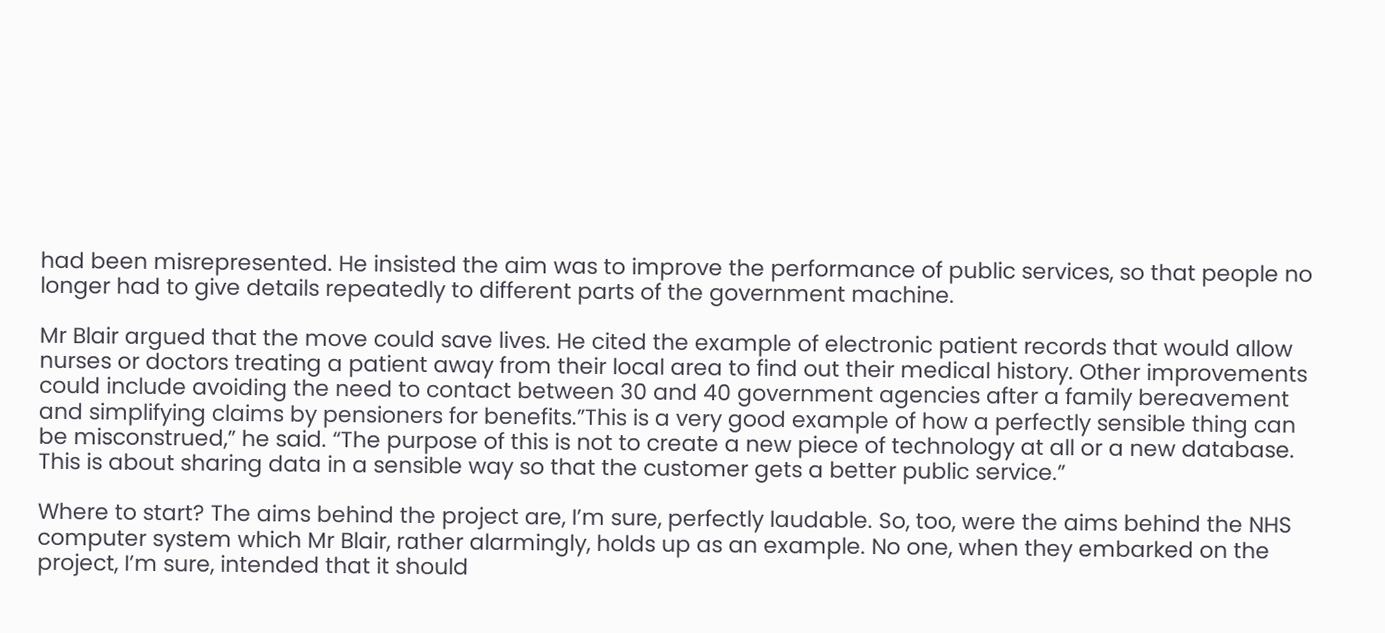had been misrepresented. He insisted the aim was to improve the performance of public services, so that people no longer had to give details repeatedly to different parts of the government machine.

Mr Blair argued that the move could save lives. He cited the example of electronic patient records that would allow nurses or doctors treating a patient away from their local area to find out their medical history. Other improvements could include avoiding the need to contact between 30 and 40 government agencies after a family bereavement and simplifying claims by pensioners for benefits.”This is a very good example of how a perfectly sensible thing can be misconstrued,” he said. “The purpose of this is not to create a new piece of technology at all or a new database. This is about sharing data in a sensible way so that the customer gets a better public service.”

Where to start? The aims behind the project are, I’m sure, perfectly laudable. So, too, were the aims behind the NHS computer system which Mr Blair, rather alarmingly, holds up as an example. No one, when they embarked on the project, I’m sure, intended that it should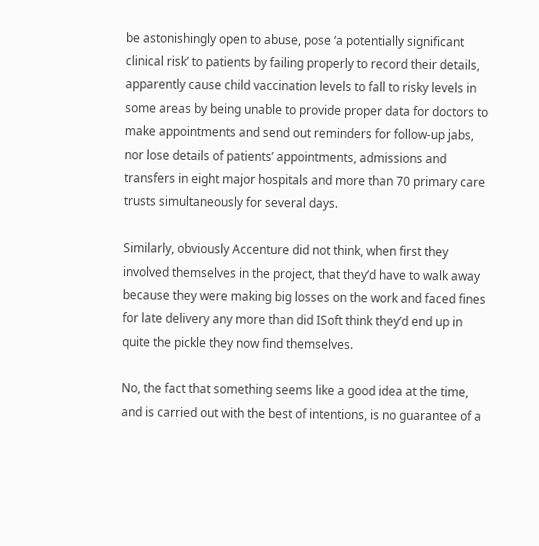be astonishingly open to abuse, pose ‘a potentially significant clinical risk’ to patients by failing properly to record their details, apparently cause child vaccination levels to fall to risky levels in some areas by being unable to provide proper data for doctors to make appointments and send out reminders for follow-up jabs, nor lose details of patients’ appointments, admissions and transfers in eight major hospitals and more than 70 primary care trusts simultaneously for several days.

Similarly, obviously Accenture did not think, when first they involved themselves in the project, that they’d have to walk away because they were making big losses on the work and faced fines for late delivery any more than did ISoft think they’d end up in quite the pickle they now find themselves.

No, the fact that something seems like a good idea at the time, and is carried out with the best of intentions, is no guarantee of a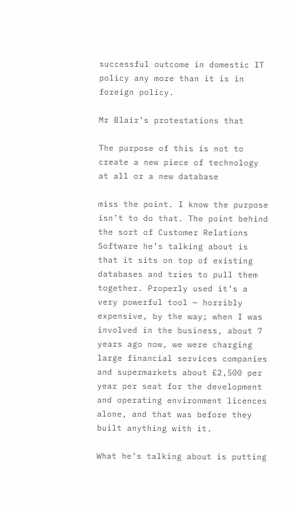successful outcome in domestic IT policy any more than it is in foreign policy.

Mr Blair’s protestations that

The purpose of this is not to create a new piece of technology at all or a new database

miss the point. I know the purpose isn’t to do that. The point behind the sort of Customer Relations Software he’s talking about is that it sits on top of existing databases and tries to pull them together. Properly used it’s a very powerful tool — horribly expensive, by the way; when I was involved in the business, about 7 years ago now, we were charging large financial services companies and supermarkets about £2,500 per year per seat for the development and operating environment licences alone, and that was before they built anything with it.

What he’s talking about is putting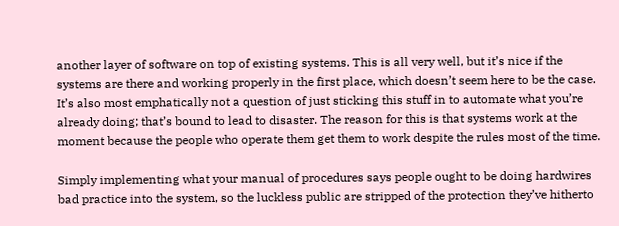another layer of software on top of existing systems. This is all very well, but it’s nice if the systems are there and working properly in the first place, which doesn’t seem here to be the case. It’s also most emphatically not a question of just sticking this stuff in to automate what you’re already doing; that’s bound to lead to disaster. The reason for this is that systems work at the moment because the people who operate them get them to work despite the rules most of the time.

Simply implementing what your manual of procedures says people ought to be doing hardwires bad practice into the system, so the luckless public are stripped of the protection they’ve hitherto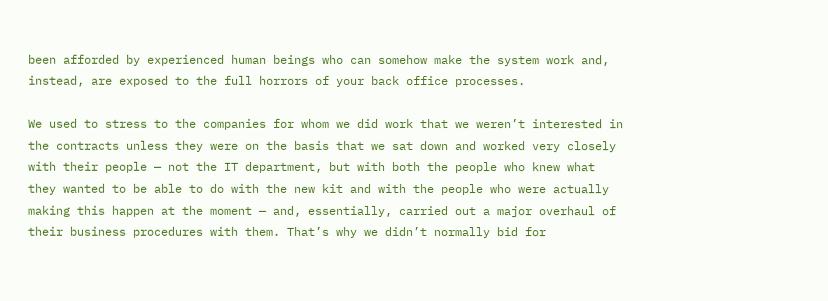been afforded by experienced human beings who can somehow make the system work and, instead, are exposed to the full horrors of your back office processes.

We used to stress to the companies for whom we did work that we weren’t interested in the contracts unless they were on the basis that we sat down and worked very closely with their people — not the IT department, but with both the people who knew what they wanted to be able to do with the new kit and with the people who were actually making this happen at the moment — and, essentially, carried out a major overhaul of their business procedures with them. That’s why we didn’t normally bid for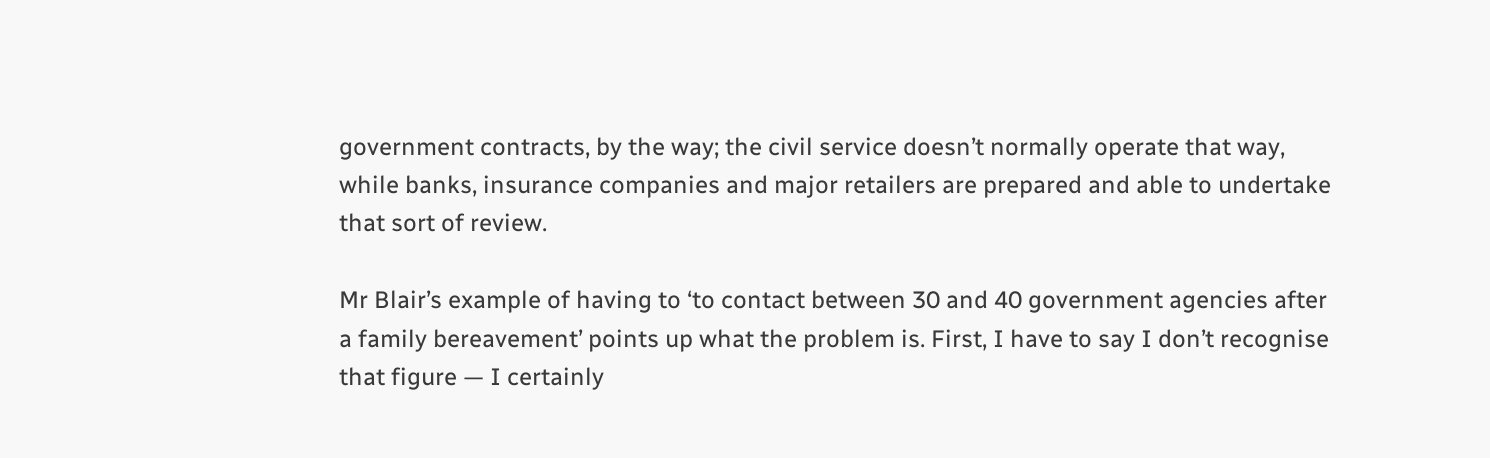government contracts, by the way; the civil service doesn’t normally operate that way, while banks, insurance companies and major retailers are prepared and able to undertake that sort of review.

Mr Blair’s example of having to ‘to contact between 30 and 40 government agencies after a family bereavement’ points up what the problem is. First, I have to say I don’t recognise that figure — I certainly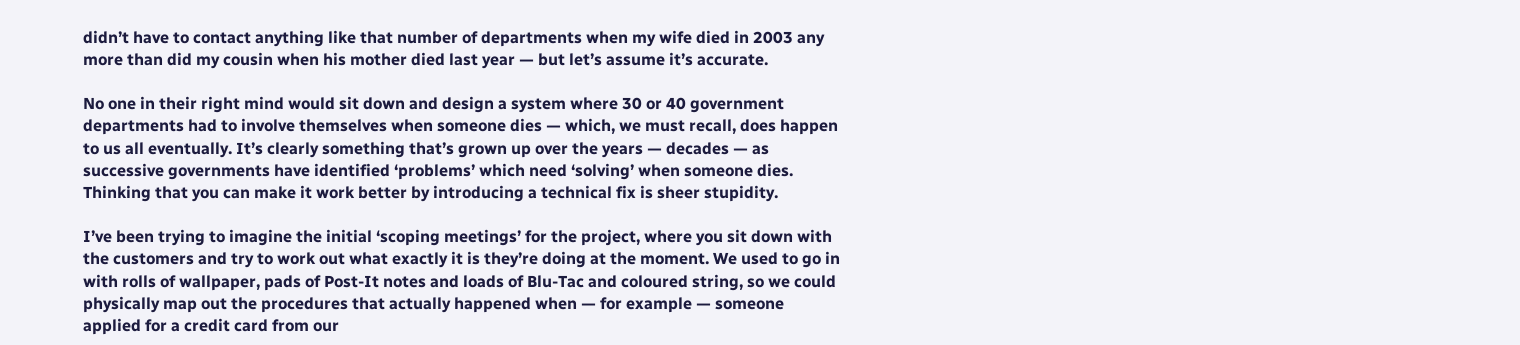didn’t have to contact anything like that number of departments when my wife died in 2003 any more than did my cousin when his mother died last year — but let’s assume it’s accurate.

No one in their right mind would sit down and design a system where 30 or 40 government departments had to involve themselves when someone dies — which, we must recall, does happen to us all eventually. It’s clearly something that’s grown up over the years — decades — as successive governments have identified ‘problems’ which need ‘solving’ when someone dies. Thinking that you can make it work better by introducing a technical fix is sheer stupidity.

I’ve been trying to imagine the initial ‘scoping meetings’ for the project, where you sit down with the customers and try to work out what exactly it is they’re doing at the moment. We used to go in with rolls of wallpaper, pads of Post-It notes and loads of Blu-Tac and coloured string, so we could physically map out the procedures that actually happened when — for example — someone applied for a credit card from our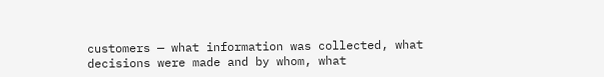customers — what information was collected, what decisions were made and by whom, what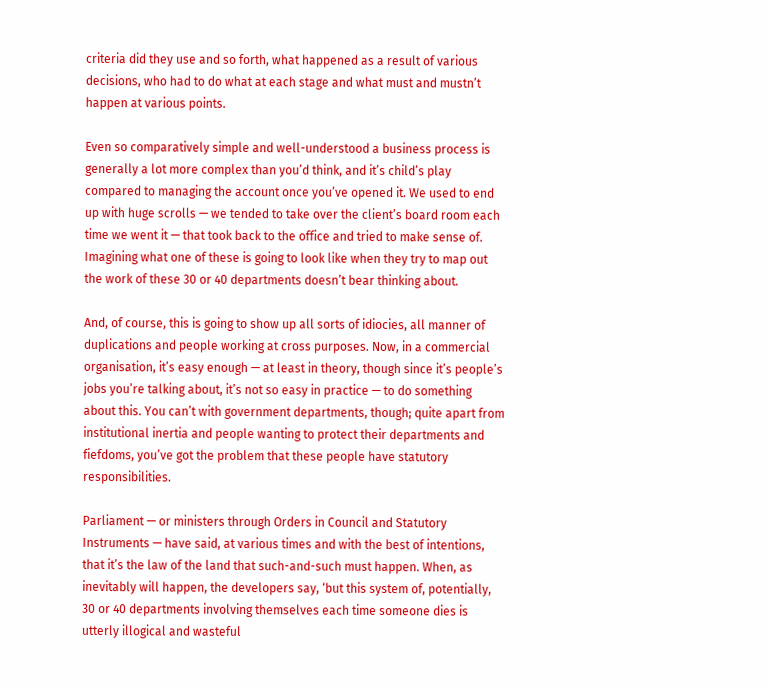criteria did they use and so forth, what happened as a result of various decisions, who had to do what at each stage and what must and mustn’t happen at various points.

Even so comparatively simple and well-understood a business process is generally a lot more complex than you’d think, and it’s child’s play compared to managing the account once you’ve opened it. We used to end up with huge scrolls — we tended to take over the client’s board room each time we went it — that took back to the office and tried to make sense of. Imagining what one of these is going to look like when they try to map out the work of these 30 or 40 departments doesn’t bear thinking about.

And, of course, this is going to show up all sorts of idiocies, all manner of duplications and people working at cross purposes. Now, in a commercial organisation, it’s easy enough — at least in theory, though since it’s people’s jobs you’re talking about, it’s not so easy in practice — to do something about this. You can’t with government departments, though; quite apart from institutional inertia and people wanting to protect their departments and fiefdoms, you’ve got the problem that these people have statutory responsibilities.

Parliament — or ministers through Orders in Council and Statutory Instruments — have said, at various times and with the best of intentions, that it’s the law of the land that such-and-such must happen. When, as inevitably will happen, the developers say, ‘but this system of, potentially, 30 or 40 departments involving themselves each time someone dies is utterly illogical and wasteful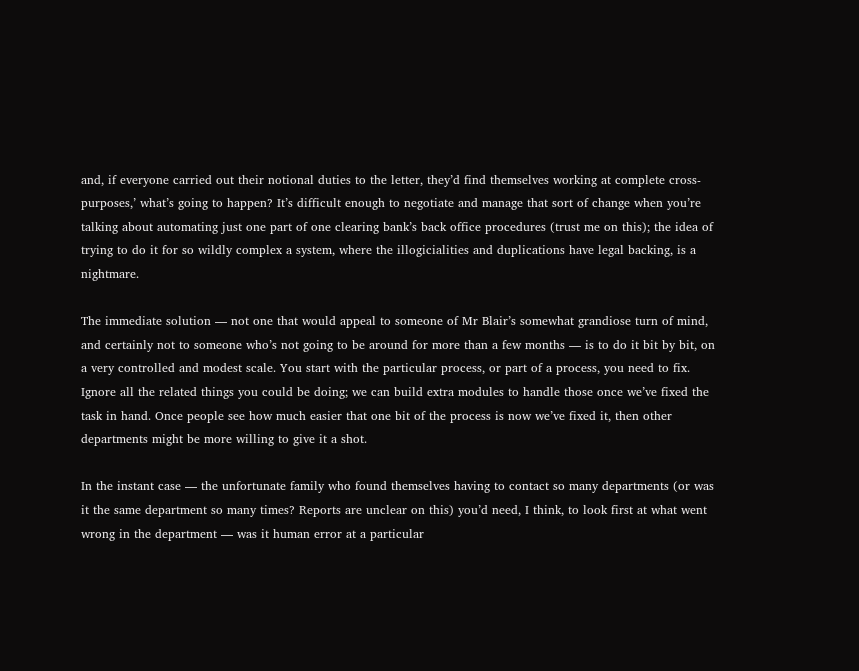and, if everyone carried out their notional duties to the letter, they’d find themselves working at complete cross-purposes,’ what’s going to happen? It’s difficult enough to negotiate and manage that sort of change when you’re talking about automating just one part of one clearing bank’s back office procedures (trust me on this); the idea of trying to do it for so wildly complex a system, where the illogicialities and duplications have legal backing, is a nightmare.

The immediate solution — not one that would appeal to someone of Mr Blair’s somewhat grandiose turn of mind, and certainly not to someone who’s not going to be around for more than a few months — is to do it bit by bit, on a very controlled and modest scale. You start with the particular process, or part of a process, you need to fix. Ignore all the related things you could be doing; we can build extra modules to handle those once we’ve fixed the task in hand. Once people see how much easier that one bit of the process is now we’ve fixed it, then other departments might be more willing to give it a shot.

In the instant case — the unfortunate family who found themselves having to contact so many departments (or was it the same department so many times? Reports are unclear on this) you’d need, I think, to look first at what went wrong in the department — was it human error at a particular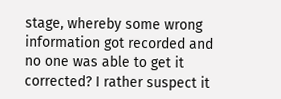stage, whereby some wrong information got recorded and no one was able to get it corrected? I rather suspect it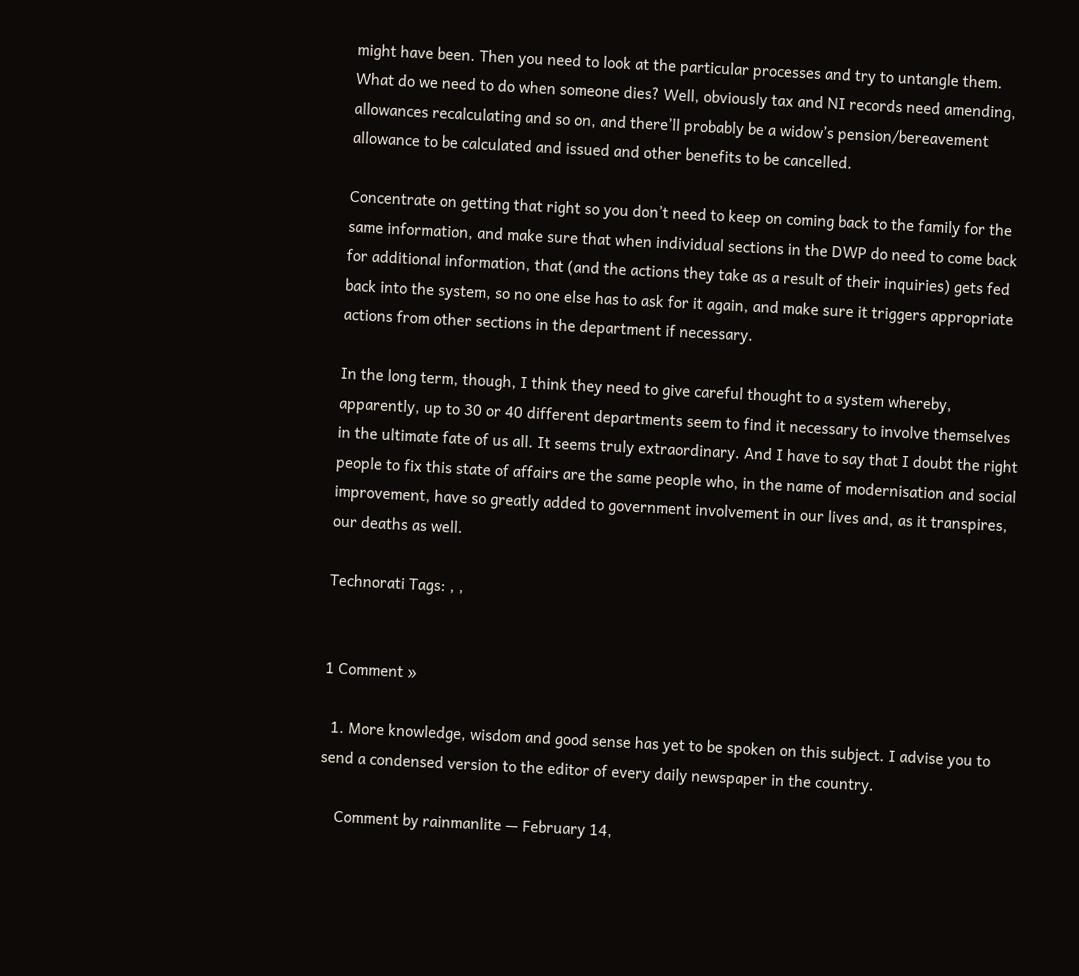might have been. Then you need to look at the particular processes and try to untangle them. What do we need to do when someone dies? Well, obviously tax and NI records need amending, allowances recalculating and so on, and there’ll probably be a widow’s pension/bereavement allowance to be calculated and issued and other benefits to be cancelled.

Concentrate on getting that right so you don’t need to keep on coming back to the family for the same information, and make sure that when individual sections in the DWP do need to come back for additional information, that (and the actions they take as a result of their inquiries) gets fed back into the system, so no one else has to ask for it again, and make sure it triggers appropriate actions from other sections in the department if necessary.

In the long term, though, I think they need to give careful thought to a system whereby, apparently, up to 30 or 40 different departments seem to find it necessary to involve themselves in the ultimate fate of us all. It seems truly extraordinary. And I have to say that I doubt the right people to fix this state of affairs are the same people who, in the name of modernisation and social improvement, have so greatly added to government involvement in our lives and, as it transpires, our deaths as well.

Technorati Tags: , ,


1 Comment »

  1. More knowledge, wisdom and good sense has yet to be spoken on this subject. I advise you to send a condensed version to the editor of every daily newspaper in the country.

    Comment by rainmanlite — February 14,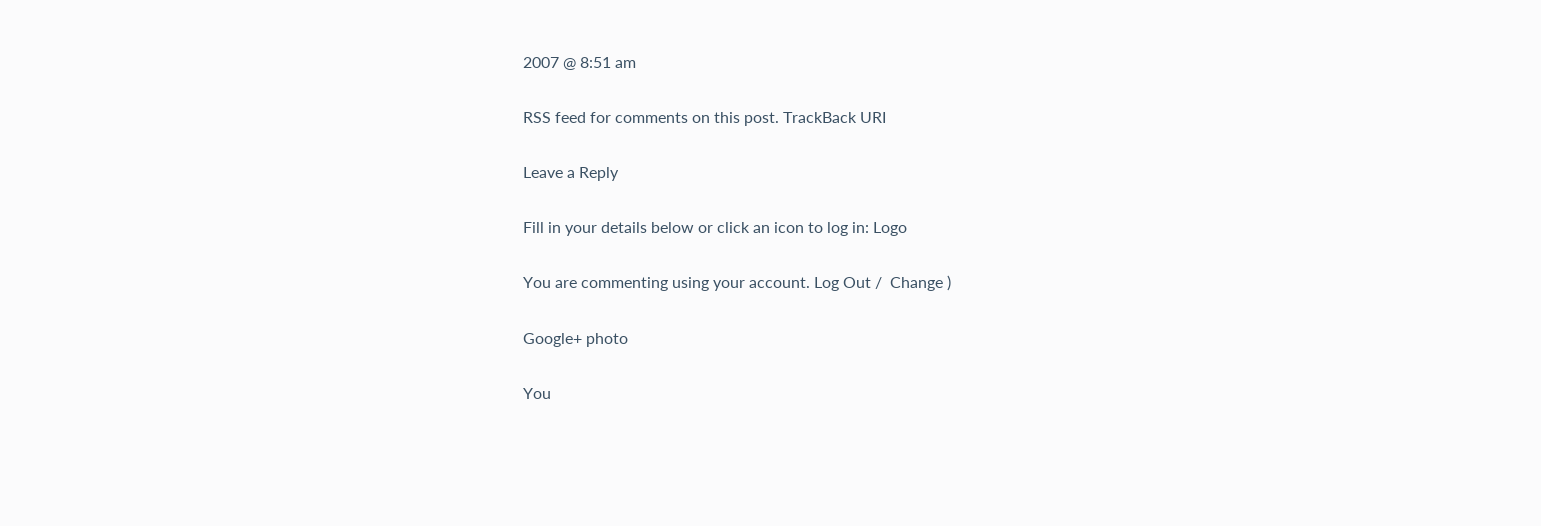2007 @ 8:51 am

RSS feed for comments on this post. TrackBack URI

Leave a Reply

Fill in your details below or click an icon to log in: Logo

You are commenting using your account. Log Out /  Change )

Google+ photo

You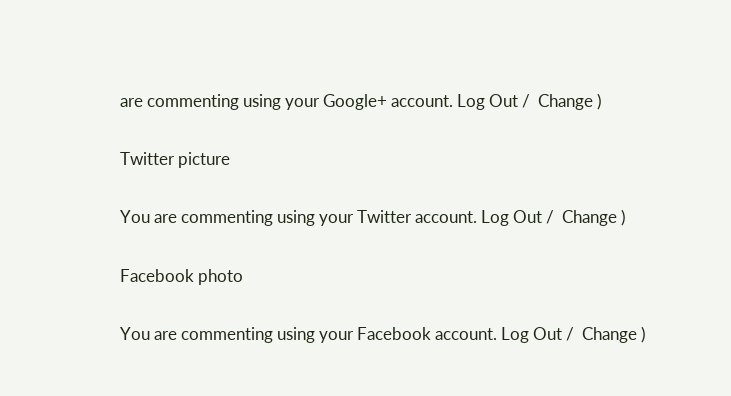are commenting using your Google+ account. Log Out /  Change )

Twitter picture

You are commenting using your Twitter account. Log Out /  Change )

Facebook photo

You are commenting using your Facebook account. Log Out /  Change )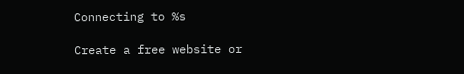Connecting to %s

Create a free website or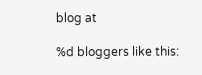blog at

%d bloggers like this: